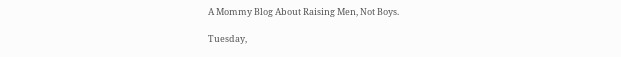A Mommy Blog About Raising Men, Not Boys.

Tuesday,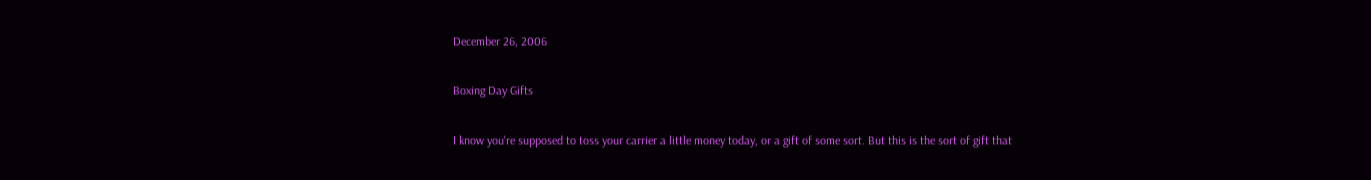December 26, 2006

Boxing Day Gifts

I know you're supposed to toss your carrier a little money today, or a gift of some sort. But this is the sort of gift that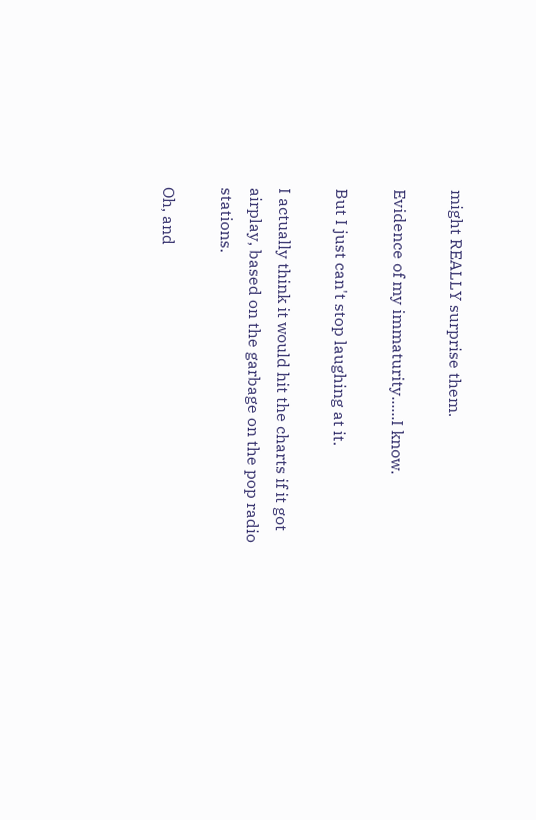might REALLY surprise them.

Evidence of my immaturity......I know.

But I just can't stop laughing at it.

I actually think it would hit the charts if it got airplay, based on the garbage on the pop radio stations.

Oh, and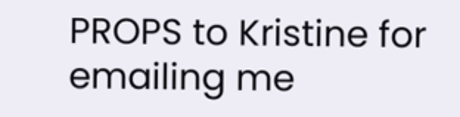PROPS to Kristine for emailing me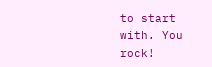to start with. You rock!